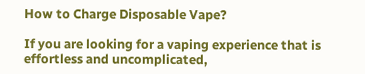How to Charge Disposable Vape?

If you are looking for a vaping experience that is effortless and uncomplicated,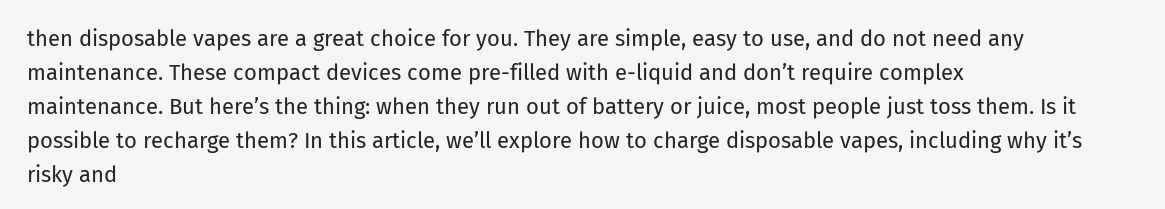then disposable vapes are a great choice for you. They are simple, easy to use, and do not need any maintenance. These compact devices come pre-filled with e-liquid and don’t require complex maintenance. But here’s the thing: when they run out of battery or juice, most people just toss them. Is it possible to recharge them? In this article, we’ll explore how to charge disposable vapes, including why it’s risky and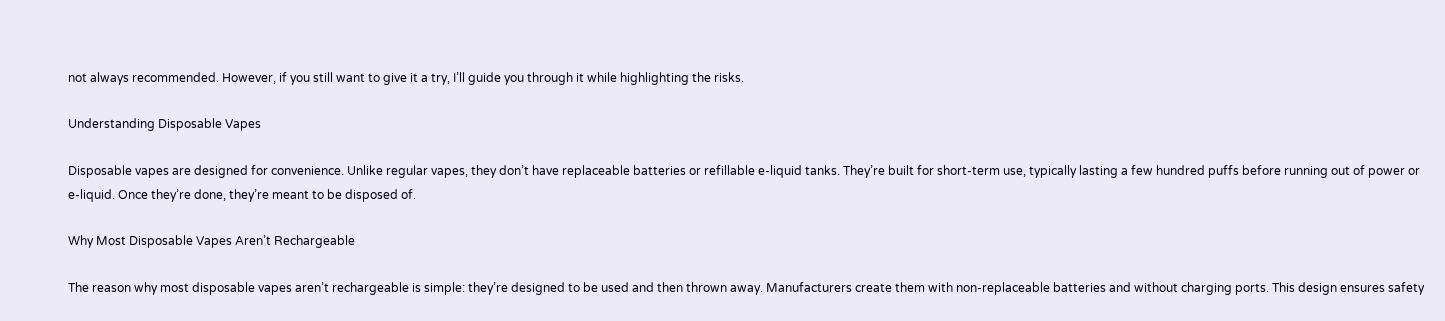not always recommended. However, if you still want to give it a try, I’ll guide you through it while highlighting the risks.

Understanding Disposable Vapes

Disposable vapes are designed for convenience. Unlike regular vapes, they don’t have replaceable batteries or refillable e-liquid tanks. They’re built for short-term use, typically lasting a few hundred puffs before running out of power or e-liquid. Once they’re done, they’re meant to be disposed of.

Why Most Disposable Vapes Aren’t Rechargeable

The reason why most disposable vapes aren’t rechargeable is simple: they’re designed to be used and then thrown away. Manufacturers create them with non-replaceable batteries and without charging ports. This design ensures safety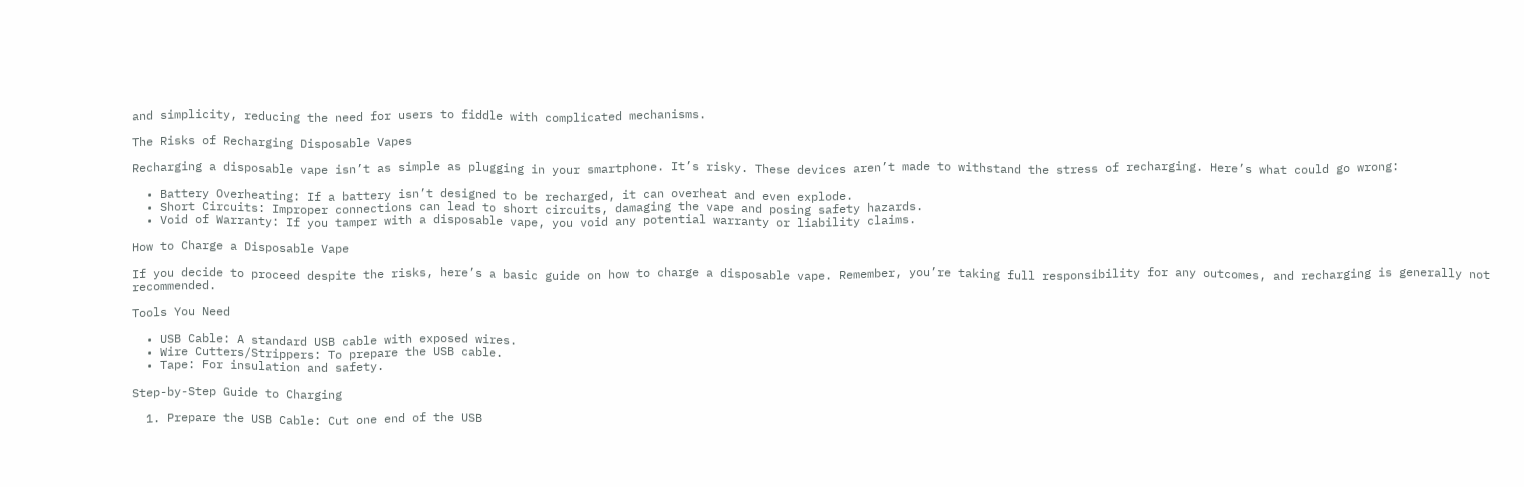and simplicity, reducing the need for users to fiddle with complicated mechanisms.

The Risks of Recharging Disposable Vapes

Recharging a disposable vape isn’t as simple as plugging in your smartphone. It’s risky. These devices aren’t made to withstand the stress of recharging. Here’s what could go wrong:

  • Battery Overheating: If a battery isn’t designed to be recharged, it can overheat and even explode.
  • Short Circuits: Improper connections can lead to short circuits, damaging the vape and posing safety hazards.
  • Void of Warranty: If you tamper with a disposable vape, you void any potential warranty or liability claims.

How to Charge a Disposable Vape

If you decide to proceed despite the risks, here’s a basic guide on how to charge a disposable vape. Remember, you’re taking full responsibility for any outcomes, and recharging is generally not recommended.

Tools You Need

  • USB Cable: A standard USB cable with exposed wires.
  • Wire Cutters/Strippers: To prepare the USB cable.
  • Tape: For insulation and safety.

Step-by-Step Guide to Charging

  1. Prepare the USB Cable: Cut one end of the USB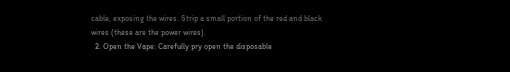cable, exposing the wires. Strip a small portion of the red and black wires (these are the power wires).
  2. Open the Vape: Carefully pry open the disposable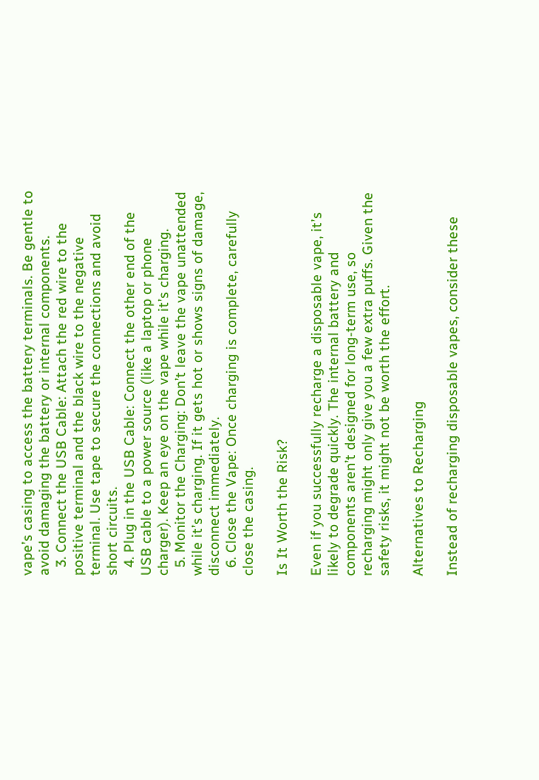vape’s casing to access the battery terminals. Be gentle to avoid damaging the battery or internal components.
  3. Connect the USB Cable: Attach the red wire to the positive terminal and the black wire to the negative terminal. Use tape to secure the connections and avoid short circuits.
  4. Plug in the USB Cable: Connect the other end of the USB cable to a power source (like a laptop or phone charger). Keep an eye on the vape while it’s charging.
  5. Monitor the Charging: Don’t leave the vape unattended while it’s charging. If it gets hot or shows signs of damage, disconnect immediately.
  6. Close the Vape: Once charging is complete, carefully close the casing.

Is It Worth the Risk?

Even if you successfully recharge a disposable vape, it’s likely to degrade quickly. The internal battery and components aren’t designed for long-term use, so recharging might only give you a few extra puffs. Given the safety risks, it might not be worth the effort.

Alternatives to Recharging

Instead of recharging disposable vapes, consider these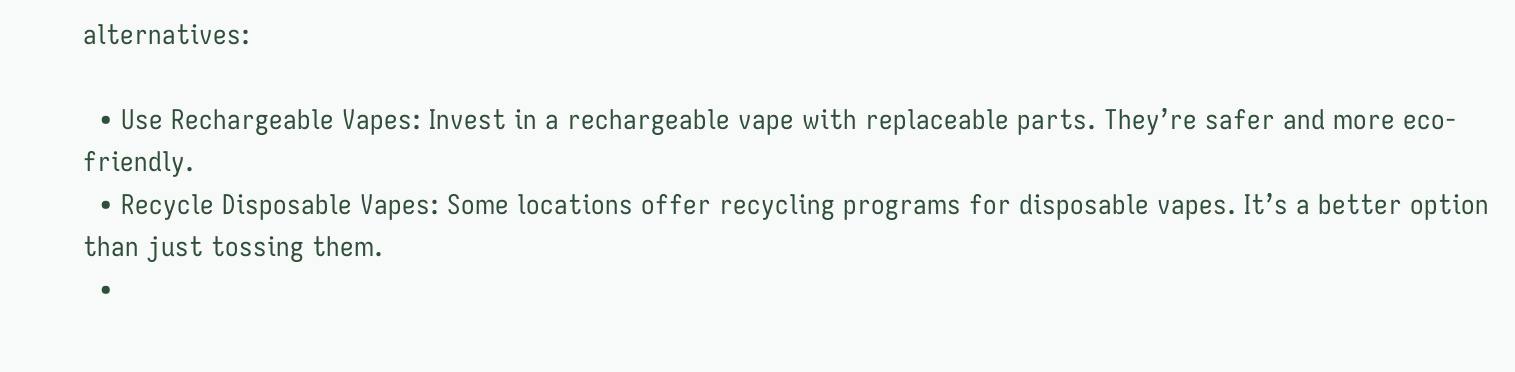alternatives:

  • Use Rechargeable Vapes: Invest in a rechargeable vape with replaceable parts. They’re safer and more eco-friendly.
  • Recycle Disposable Vapes: Some locations offer recycling programs for disposable vapes. It’s a better option than just tossing them.
  •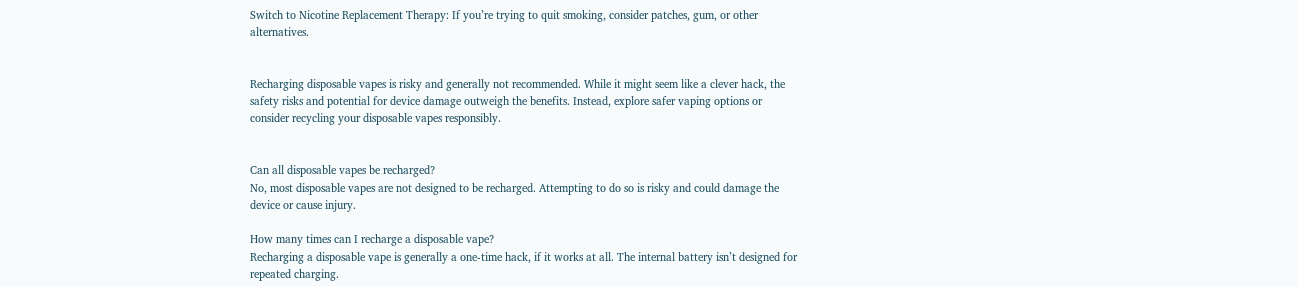Switch to Nicotine Replacement Therapy: If you’re trying to quit smoking, consider patches, gum, or other alternatives.


Recharging disposable vapes is risky and generally not recommended. While it might seem like a clever hack, the safety risks and potential for device damage outweigh the benefits. Instead, explore safer vaping options or consider recycling your disposable vapes responsibly.


Can all disposable vapes be recharged?
No, most disposable vapes are not designed to be recharged. Attempting to do so is risky and could damage the device or cause injury.

How many times can I recharge a disposable vape?
Recharging a disposable vape is generally a one-time hack, if it works at all. The internal battery isn’t designed for repeated charging.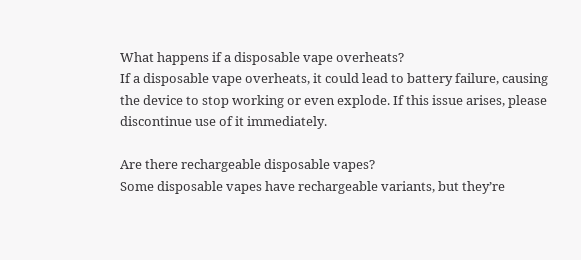What happens if a disposable vape overheats?
If a disposable vape overheats, it could lead to battery failure, causing the device to stop working or even explode. If this issue arises, please discontinue use of it immediately.

Are there rechargeable disposable vapes?
Some disposable vapes have rechargeable variants, but they’re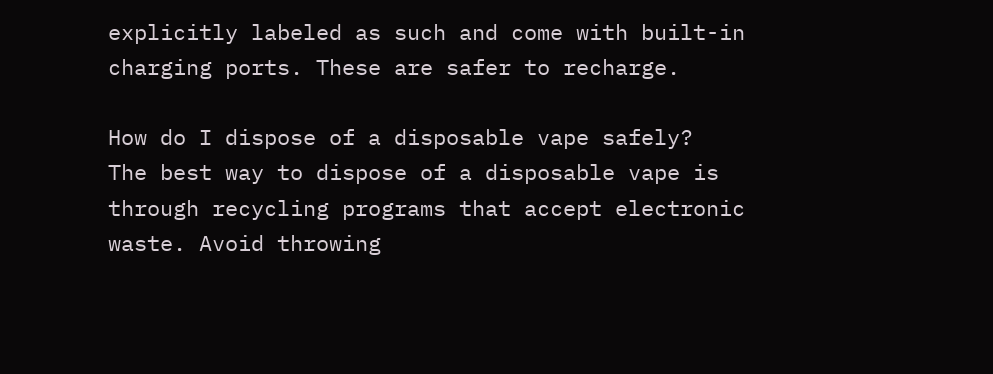explicitly labeled as such and come with built-in charging ports. These are safer to recharge.

How do I dispose of a disposable vape safely?
The best way to dispose of a disposable vape is through recycling programs that accept electronic waste. Avoid throwing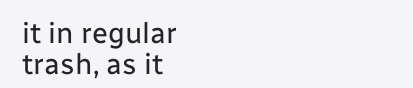it in regular trash, as it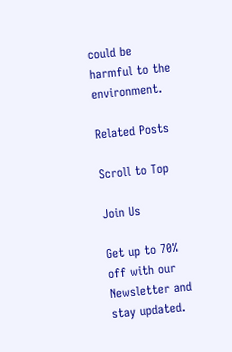could be harmful to the environment.

Related Posts

Scroll to Top

Join Us

Get up to 70% off with our Newsletter and stay updated.